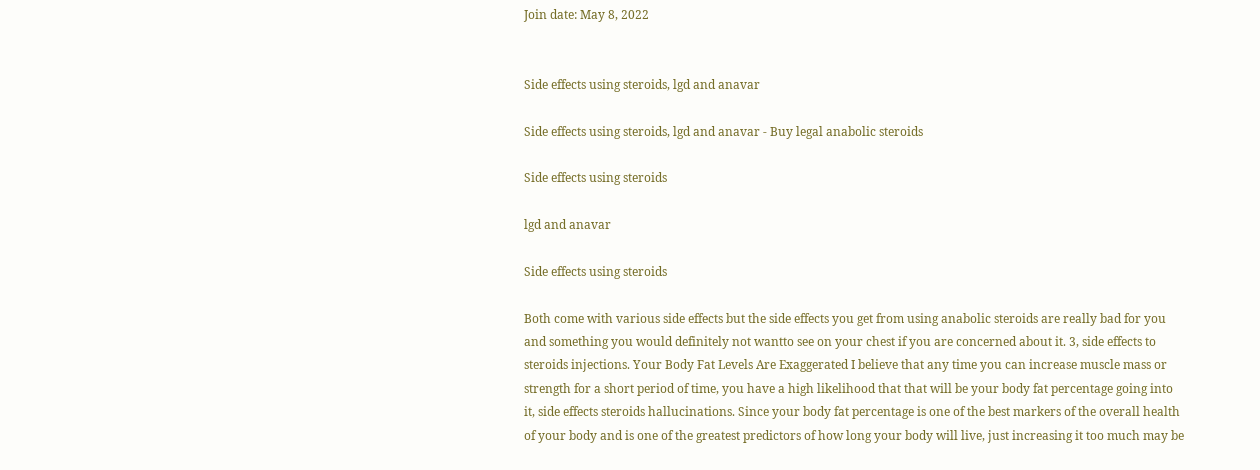Join date: May 8, 2022


Side effects using steroids, lgd and anavar

Side effects using steroids, lgd and anavar - Buy legal anabolic steroids

Side effects using steroids

lgd and anavar

Side effects using steroids

Both come with various side effects but the side effects you get from using anabolic steroids are really bad for you and something you would definitely not wantto see on your chest if you are concerned about it. 3, side effects to steroids injections. Your Body Fat Levels Are Exaggerated I believe that any time you can increase muscle mass or strength for a short period of time, you have a high likelihood that that will be your body fat percentage going into it, side effects steroids hallucinations. Since your body fat percentage is one of the best markers of the overall health of your body and is one of the greatest predictors of how long your body will live, just increasing it too much may be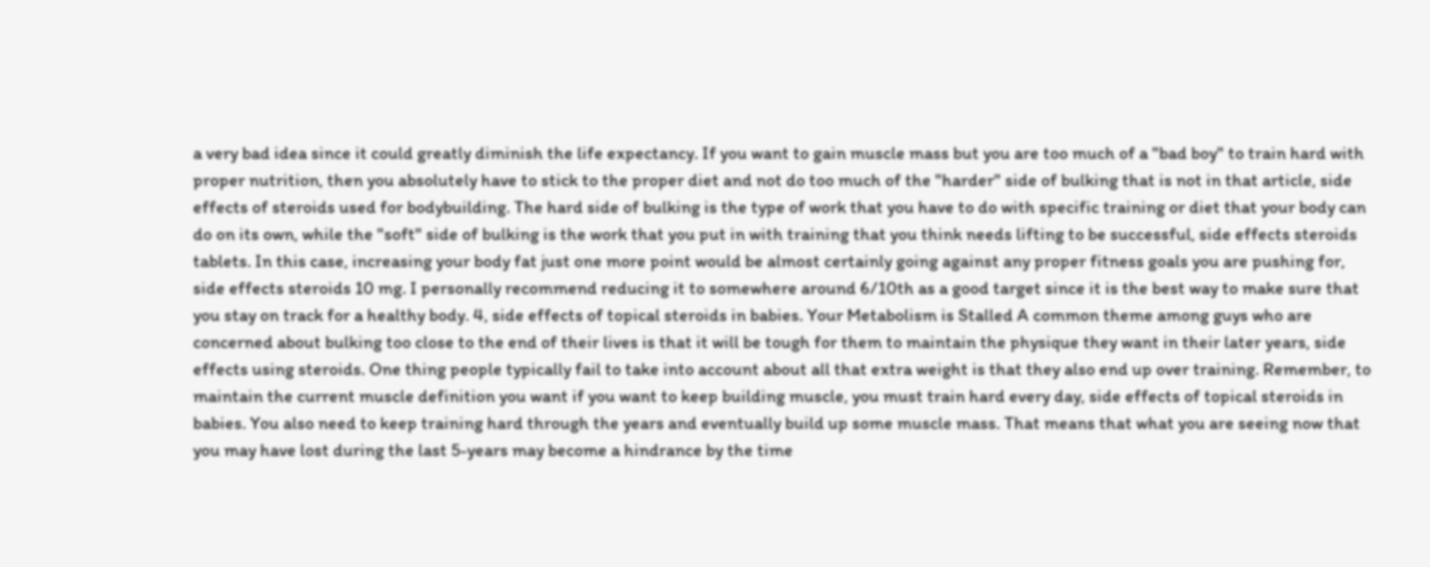a very bad idea since it could greatly diminish the life expectancy. If you want to gain muscle mass but you are too much of a "bad boy" to train hard with proper nutrition, then you absolutely have to stick to the proper diet and not do too much of the "harder" side of bulking that is not in that article, side effects of steroids used for bodybuilding. The hard side of bulking is the type of work that you have to do with specific training or diet that your body can do on its own, while the "soft" side of bulking is the work that you put in with training that you think needs lifting to be successful, side effects steroids tablets. In this case, increasing your body fat just one more point would be almost certainly going against any proper fitness goals you are pushing for, side effects steroids 10 mg. I personally recommend reducing it to somewhere around 6/10th as a good target since it is the best way to make sure that you stay on track for a healthy body. 4, side effects of topical steroids in babies. Your Metabolism is Stalled A common theme among guys who are concerned about bulking too close to the end of their lives is that it will be tough for them to maintain the physique they want in their later years, side effects using steroids. One thing people typically fail to take into account about all that extra weight is that they also end up over training. Remember, to maintain the current muscle definition you want if you want to keep building muscle, you must train hard every day, side effects of topical steroids in babies. You also need to keep training hard through the years and eventually build up some muscle mass. That means that what you are seeing now that you may have lost during the last 5-years may become a hindrance by the time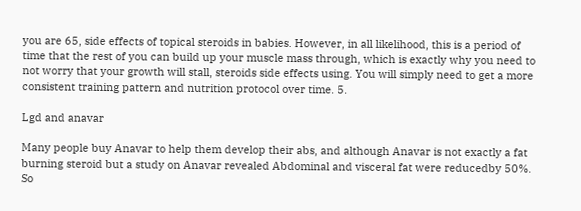you are 65, side effects of topical steroids in babies. However, in all likelihood, this is a period of time that the rest of you can build up your muscle mass through, which is exactly why you need to not worry that your growth will stall, steroids side effects using. You will simply need to get a more consistent training pattern and nutrition protocol over time. 5.

Lgd and anavar

Many people buy Anavar to help them develop their abs, and although Anavar is not exactly a fat burning steroid but a study on Anavar revealed Abdominal and visceral fat were reducedby 50%. So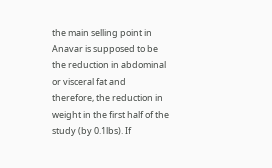the main selling point in Anavar is supposed to be the reduction in abdominal or visceral fat and therefore, the reduction in weight in the first half of the study (by 0.1lbs). If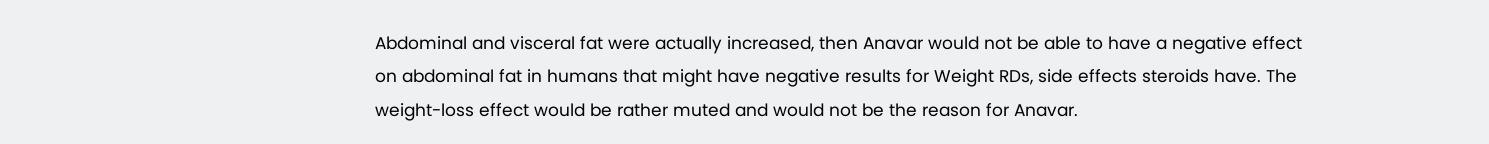Abdominal and visceral fat were actually increased, then Anavar would not be able to have a negative effect on abdominal fat in humans that might have negative results for Weight RDs, side effects steroids have. The weight-loss effect would be rather muted and would not be the reason for Anavar.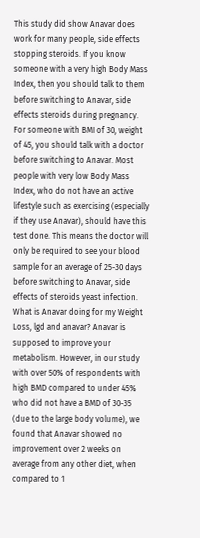This study did show Anavar does work for many people, side effects stopping steroids. If you know someone with a very high Body Mass Index, then you should talk to them before switching to Anavar, side effects steroids during pregnancy. For someone with BMI of 30, weight of 45, you should talk with a doctor before switching to Anavar. Most people with very low Body Mass Index, who do not have an active lifestyle such as exercising (especially if they use Anavar), should have this test done. This means the doctor will only be required to see your blood sample for an average of 25-30 days before switching to Anavar, side effects of steroids yeast infection. What is Anavar doing for my Weight Loss, lgd and anavar? Anavar is supposed to improve your metabolism. However, in our study with over 50% of respondents with high BMD compared to under 45% who did not have a BMD of 30-35 (due to the large body volume), we found that Anavar showed no improvement over 2 weeks on average from any other diet, when compared to 1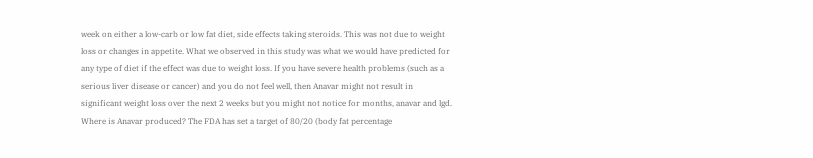week on either a low-carb or low fat diet, side effects taking steroids. This was not due to weight loss or changes in appetite. What we observed in this study was what we would have predicted for any type of diet if the effect was due to weight loss. If you have severe health problems (such as a serious liver disease or cancer) and you do not feel well, then Anavar might not result in significant weight loss over the next 2 weeks but you might not notice for months, anavar and lgd. Where is Anavar produced? The FDA has set a target of 80/20 (body fat percentage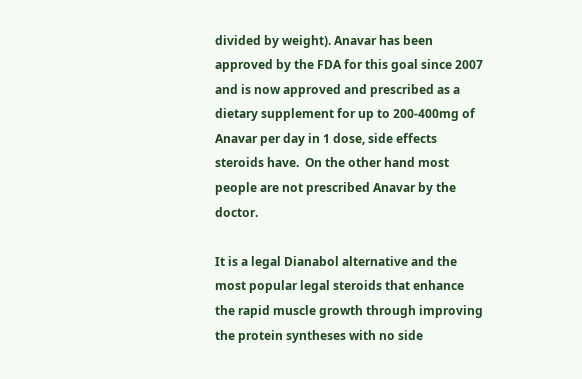divided by weight). Anavar has been approved by the FDA for this goal since 2007 and is now approved and prescribed as a dietary supplement for up to 200-400mg of Anavar per day in 1 dose, side effects steroids have.  On the other hand most people are not prescribed Anavar by the doctor.

It is a legal Dianabol alternative and the most popular legal steroids that enhance the rapid muscle growth through improving the protein syntheses with no side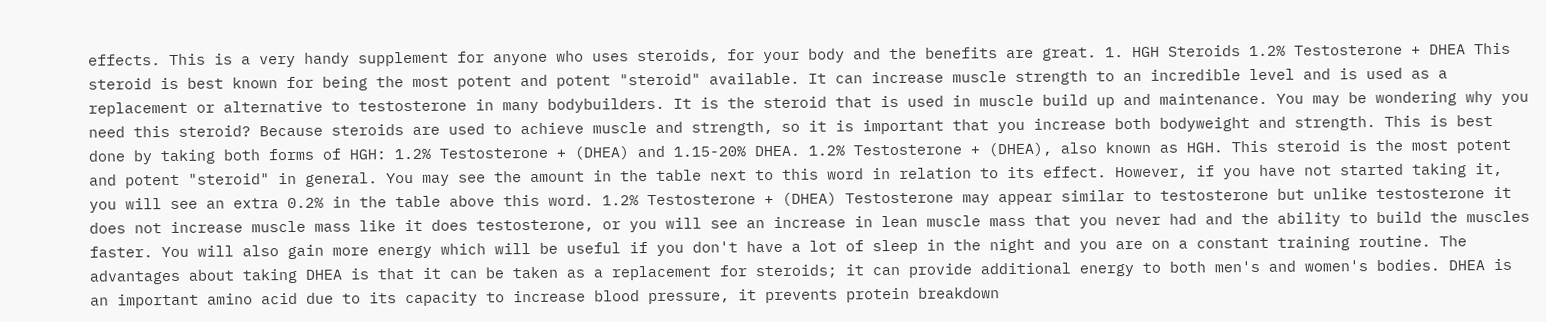effects. This is a very handy supplement for anyone who uses steroids, for your body and the benefits are great. 1. HGH Steroids 1.2% Testosterone + DHEA This steroid is best known for being the most potent and potent "steroid" available. It can increase muscle strength to an incredible level and is used as a replacement or alternative to testosterone in many bodybuilders. It is the steroid that is used in muscle build up and maintenance. You may be wondering why you need this steroid? Because steroids are used to achieve muscle and strength, so it is important that you increase both bodyweight and strength. This is best done by taking both forms of HGH: 1.2% Testosterone + (DHEA) and 1.15-20% DHEA. 1.2% Testosterone + (DHEA), also known as HGH. This steroid is the most potent and potent "steroid" in general. You may see the amount in the table next to this word in relation to its effect. However, if you have not started taking it, you will see an extra 0.2% in the table above this word. 1.2% Testosterone + (DHEA) Testosterone may appear similar to testosterone but unlike testosterone it does not increase muscle mass like it does testosterone, or you will see an increase in lean muscle mass that you never had and the ability to build the muscles faster. You will also gain more energy which will be useful if you don't have a lot of sleep in the night and you are on a constant training routine. The advantages about taking DHEA is that it can be taken as a replacement for steroids; it can provide additional energy to both men's and women's bodies. DHEA is an important amino acid due to its capacity to increase blood pressure, it prevents protein breakdown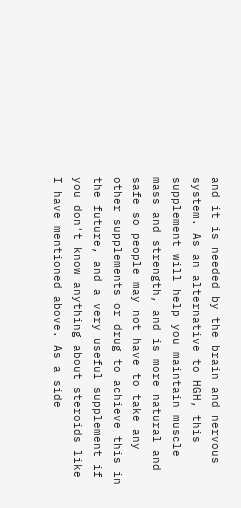and it is needed by the brain and nervous system. As an alternative to HGH, this supplement will help you maintain muscle mass and strength, and is more natural and safe so people may not have to take any other supplements or drug to achieve this in the future, and a very useful supplement if you don't know anything about steroids like I have mentioned above. As a side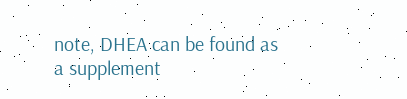note, DHEA can be found as a supplement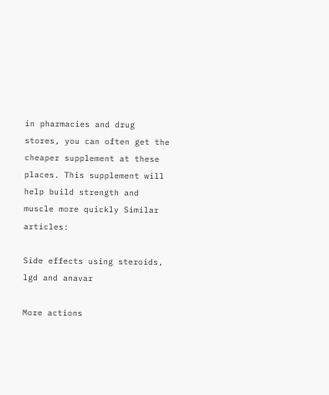in pharmacies and drug stores, you can often get the cheaper supplement at these places. This supplement will help build strength and muscle more quickly Similar articles:

Side effects using steroids, lgd and anavar

More actions